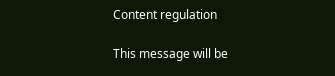Content regulation

This message will be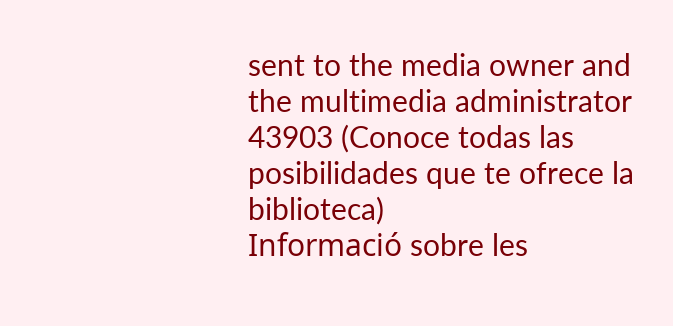sent to the media owner and the multimedia administrator
43903 (Conoce todas las posibilidades que te ofrece la biblioteca)
Informació sobre les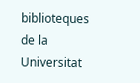biblioteques de la Universitat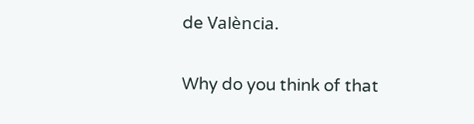de València.

Why do you think of that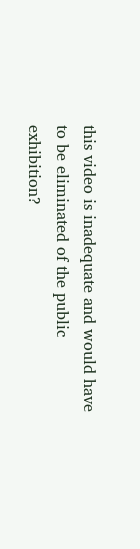this video is inadequate and would have to be eliminated of the public exhibition?